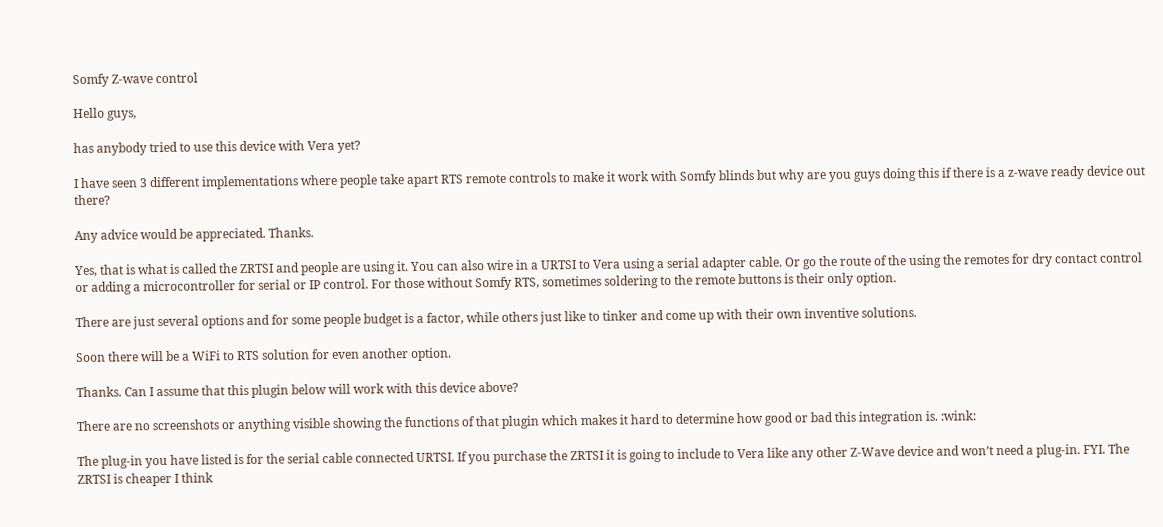Somfy Z-wave control

Hello guys,

has anybody tried to use this device with Vera yet?

I have seen 3 different implementations where people take apart RTS remote controls to make it work with Somfy blinds but why are you guys doing this if there is a z-wave ready device out there?

Any advice would be appreciated. Thanks.

Yes, that is what is called the ZRTSI and people are using it. You can also wire in a URTSI to Vera using a serial adapter cable. Or go the route of the using the remotes for dry contact control or adding a microcontroller for serial or IP control. For those without Somfy RTS, sometimes soldering to the remote buttons is their only option.

There are just several options and for some people budget is a factor, while others just like to tinker and come up with their own inventive solutions.

Soon there will be a WiFi to RTS solution for even another option.

Thanks. Can I assume that this plugin below will work with this device above?

There are no screenshots or anything visible showing the functions of that plugin which makes it hard to determine how good or bad this integration is. :wink:

The plug-in you have listed is for the serial cable connected URTSI. If you purchase the ZRTSI it is going to include to Vera like any other Z-Wave device and won’t need a plug-in. FYI. The ZRTSI is cheaper I think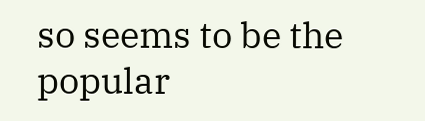so seems to be the popular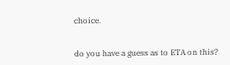choice.


do you have a guess as to ETA on this?